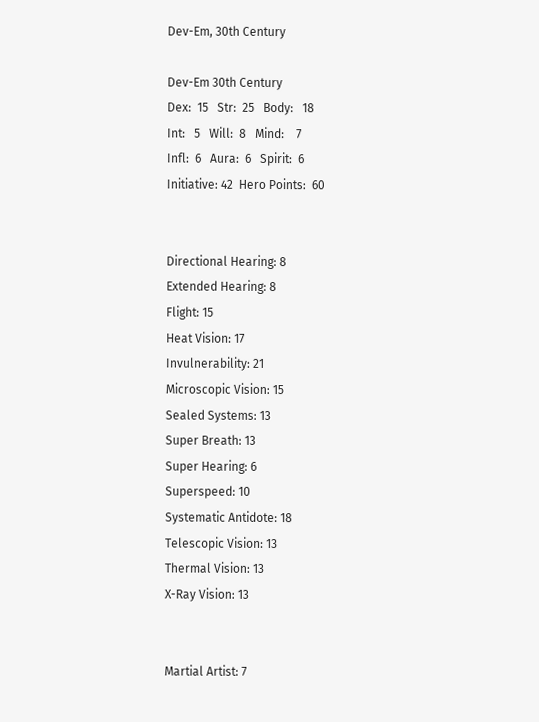Dev-Em, 30th Century

Dev-Em 30th Century
Dex:  15   Str:  25   Body:   18
Int:   5   Will:  8   Mind:    7
Infl:  6   Aura:  6   Spirit:  6
Initiative: 42  Hero Points:  60


Directional Hearing: 8
Extended Hearing: 8
Flight: 15
Heat Vision: 17
Invulnerability: 21
Microscopic Vision: 15
Sealed Systems: 13
Super Breath: 13
Super Hearing: 6
Superspeed: 10
Systematic Antidote: 18
Telescopic Vision: 13
Thermal Vision: 13
X-Ray Vision: 13


Martial Artist: 7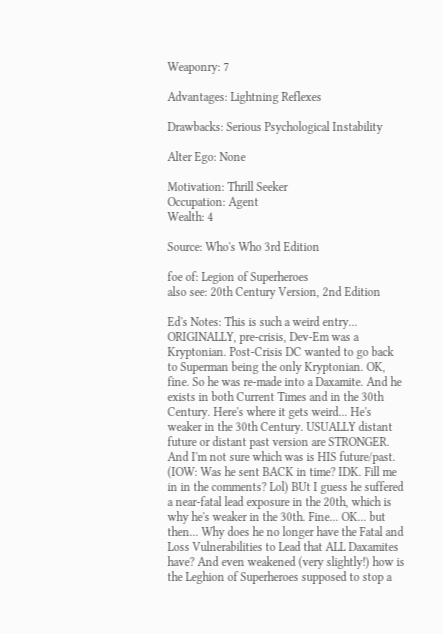Weaponry: 7

Advantages: Lightning Reflexes

Drawbacks: Serious Psychological Instability

Alter Ego: None

Motivation: Thrill Seeker
Occupation: Agent
Wealth: 4

Source: Who's Who 3rd Edition

foe of: Legion of Superheroes
also see: 20th Century Version, 2nd Edition

Ed's Notes: This is such a weird entry... ORIGINALLY, pre-crisis, Dev-Em was a Kryptonian. Post-Crisis DC wanted to go back to Superman being the only Kryptonian. OK, fine. So he was re-made into a Daxamite. And he exists in both Current Times and in the 30th Century. Here's where it gets weird... He's weaker in the 30th Century. USUALLY distant future or distant past version are STRONGER. And I'm not sure which was is HIS future/past. (IOW: Was he sent BACK in time? IDK. Fill me in in the comments? Lol) BUt I guess he suffered a near-fatal lead exposure in the 20th, which is why he's weaker in the 30th. Fine... OK... but then... Why does he no longer have the Fatal and Loss Vulnerabilities to Lead that ALL Daxamites have? And even weakened (very slightly!) how is the Leghion of Superheroes supposed to stop a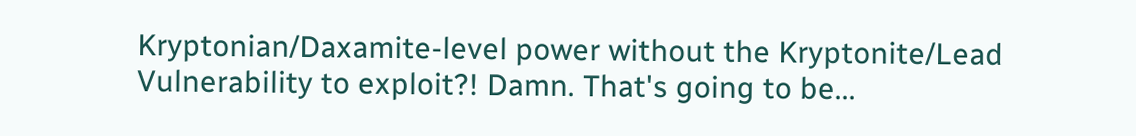Kryptonian/Daxamite-level power without the Kryptonite/Lead Vulnerability to exploit?! Damn. That's going to be...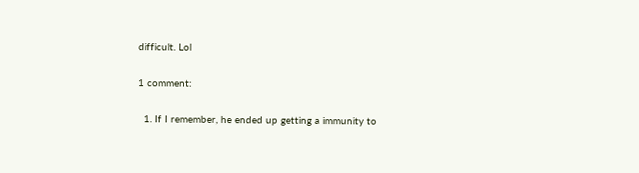difficult. Lol

1 comment:

  1. If I remember, he ended up getting a immunity to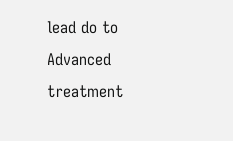lead do to Advanced treatment